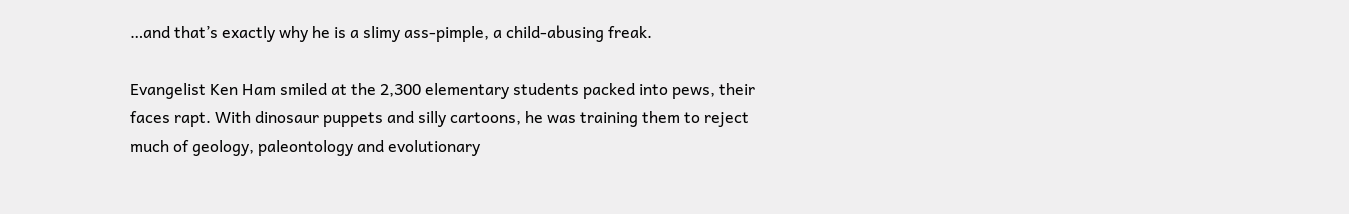…and that’s exactly why he is a slimy ass-pimple, a child-abusing freak.

Evangelist Ken Ham smiled at the 2,300 elementary students packed into pews, their faces rapt. With dinosaur puppets and silly cartoons, he was training them to reject much of geology, paleontology and evolutionary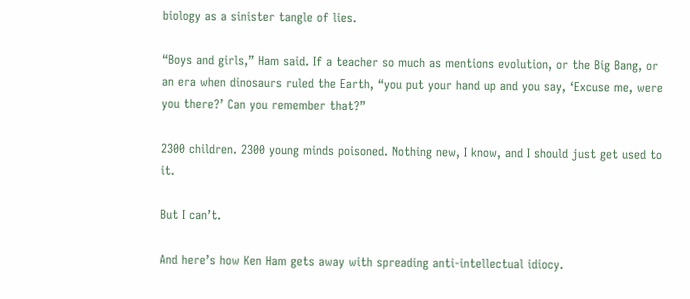biology as a sinister tangle of lies.

“Boys and girls,” Ham said. If a teacher so much as mentions evolution, or the Big Bang, or an era when dinosaurs ruled the Earth, “you put your hand up and you say, ‘Excuse me, were you there?’ Can you remember that?”

2300 children. 2300 young minds poisoned. Nothing new, I know, and I should just get used to it.

But I can’t.

And here’s how Ken Ham gets away with spreading anti-intellectual idiocy.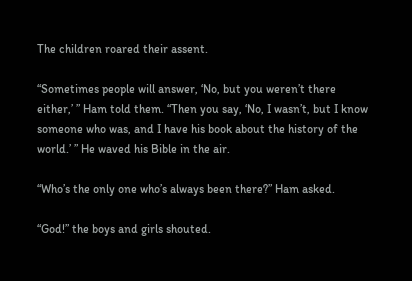The children roared their assent.

“Sometimes people will answer, ‘No, but you weren’t there either,’ ” Ham told them. “Then you say, ‘No, I wasn’t, but I know someone who was, and I have his book about the history of the world.’ ” He waved his Bible in the air.

“Who’s the only one who’s always been there?” Ham asked.

“God!” the boys and girls shouted.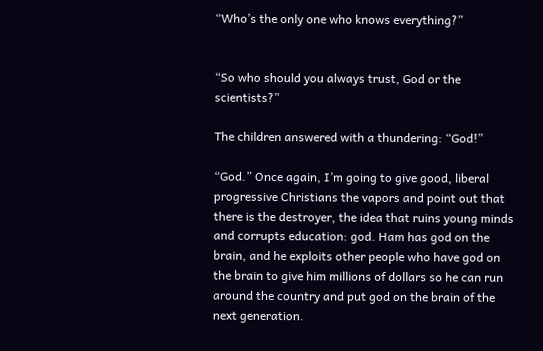“Who’s the only one who knows everything?”


“So who should you always trust, God or the scientists?”

The children answered with a thundering: “God!”

“God.” Once again, I’m going to give good, liberal progressive Christians the vapors and point out that there is the destroyer, the idea that ruins young minds and corrupts education: god. Ham has god on the brain, and he exploits other people who have god on the brain to give him millions of dollars so he can run around the country and put god on the brain of the next generation.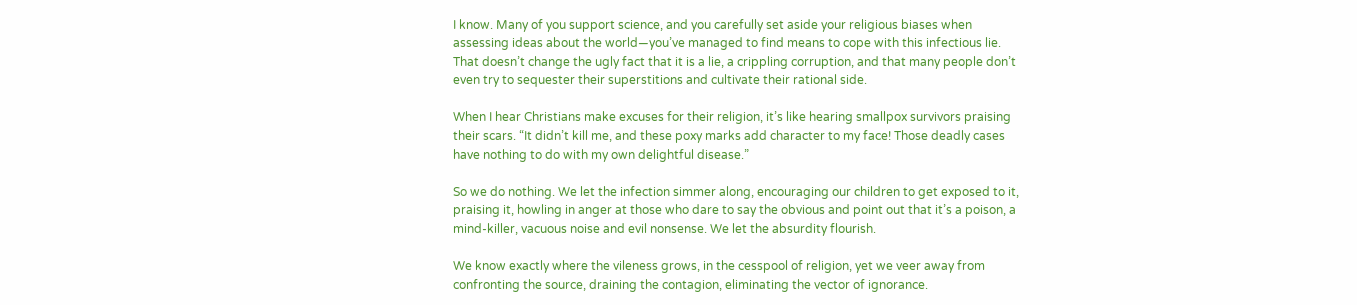I know. Many of you support science, and you carefully set aside your religious biases when assessing ideas about the world—you’ve managed to find means to cope with this infectious lie. That doesn’t change the ugly fact that it is a lie, a crippling corruption, and that many people don’t even try to sequester their superstitions and cultivate their rational side.

When I hear Christians make excuses for their religion, it’s like hearing smallpox survivors praising their scars. “It didn’t kill me, and these poxy marks add character to my face! Those deadly cases have nothing to do with my own delightful disease.”

So we do nothing. We let the infection simmer along, encouraging our children to get exposed to it, praising it, howling in anger at those who dare to say the obvious and point out that it’s a poison, a mind-killer, vacuous noise and evil nonsense. We let the absurdity flourish.

We know exactly where the vileness grows, in the cesspool of religion, yet we veer away from confronting the source, draining the contagion, eliminating the vector of ignorance.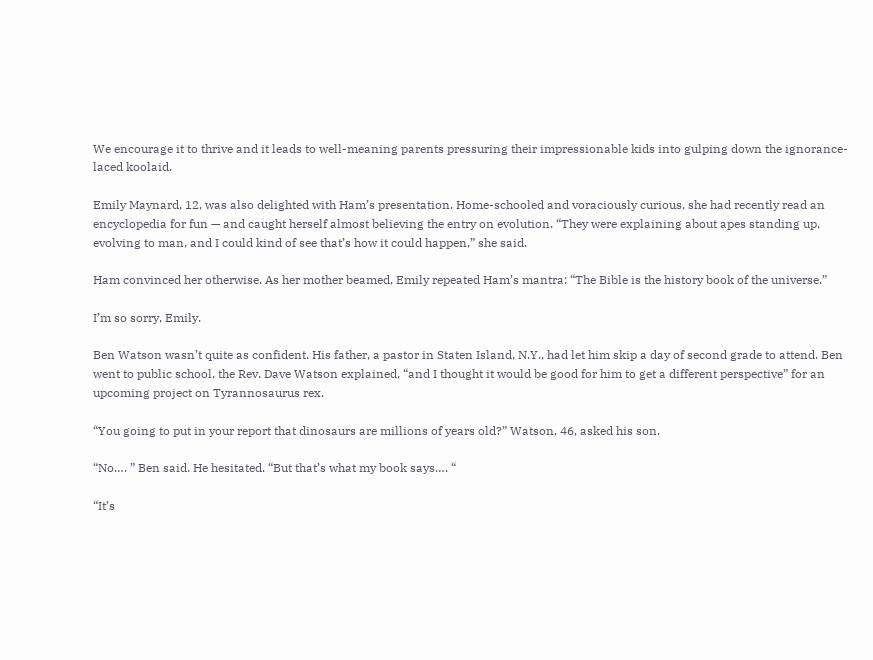We encourage it to thrive and it leads to well-meaning parents pressuring their impressionable kids into gulping down the ignorance-laced koolaid.

Emily Maynard, 12, was also delighted with Ham’s presentation. Home-schooled and voraciously curious, she had recently read an encyclopedia for fun — and caught herself almost believing the entry on evolution. “They were explaining about apes standing up, evolving to man, and I could kind of see that’s how it could happen,” she said.

Ham convinced her otherwise. As her mother beamed, Emily repeated Ham’s mantra: “The Bible is the history book of the universe.”

I’m so sorry, Emily.

Ben Watson wasn’t quite as confident. His father, a pastor in Staten Island, N.Y., had let him skip a day of second grade to attend. Ben went to public school, the Rev. Dave Watson explained, “and I thought it would be good for him to get a different perspective” for an upcoming project on Tyrannosaurus rex.

“You going to put in your report that dinosaurs are millions of years old?” Watson, 46, asked his son.

“No…. ” Ben said. He hesitated. “But that’s what my book says…. “

“It’s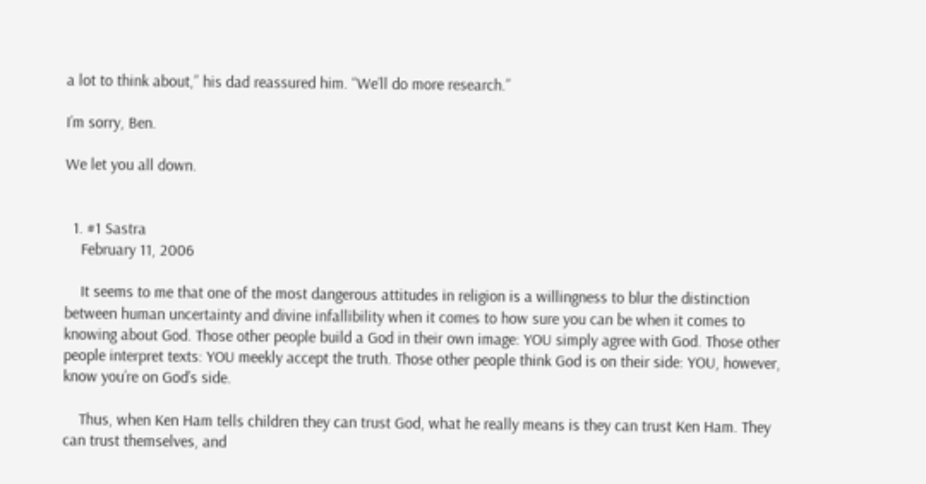a lot to think about,” his dad reassured him. “We’ll do more research.”

I’m sorry, Ben.

We let you all down.


  1. #1 Sastra
    February 11, 2006

    It seems to me that one of the most dangerous attitudes in religion is a willingness to blur the distinction between human uncertainty and divine infallibility when it comes to how sure you can be when it comes to knowing about God. Those other people build a God in their own image: YOU simply agree with God. Those other people interpret texts: YOU meekly accept the truth. Those other people think God is on their side: YOU, however, know you’re on God’s side.

    Thus, when Ken Ham tells children they can trust God, what he really means is they can trust Ken Ham. They can trust themselves, and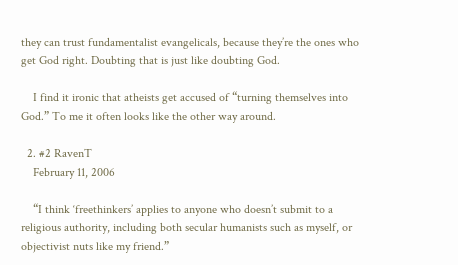they can trust fundamentalist evangelicals, because they’re the ones who get God right. Doubting that is just like doubting God.

    I find it ironic that atheists get accused of “turning themselves into God.” To me it often looks like the other way around.

  2. #2 RavenT
    February 11, 2006

    “I think ‘freethinkers’ applies to anyone who doesn’t submit to a religious authority, including both secular humanists such as myself, or objectivist nuts like my friend.”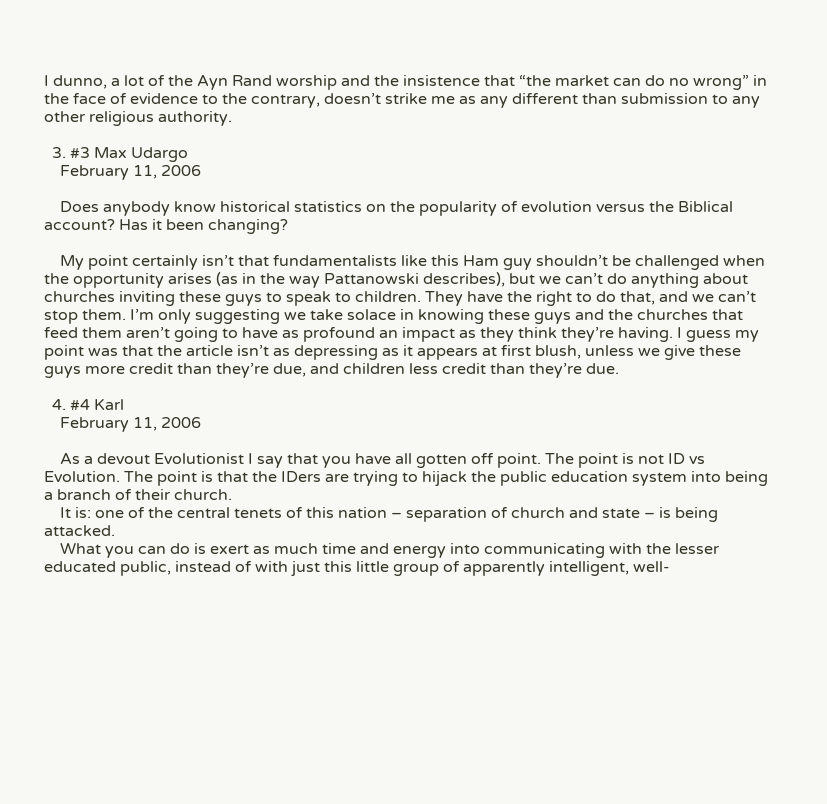I dunno, a lot of the Ayn Rand worship and the insistence that “the market can do no wrong” in the face of evidence to the contrary, doesn’t strike me as any different than submission to any other religious authority.

  3. #3 Max Udargo
    February 11, 2006

    Does anybody know historical statistics on the popularity of evolution versus the Biblical account? Has it been changing?

    My point certainly isn’t that fundamentalists like this Ham guy shouldn’t be challenged when the opportunity arises (as in the way Pattanowski describes), but we can’t do anything about churches inviting these guys to speak to children. They have the right to do that, and we can’t stop them. I’m only suggesting we take solace in knowing these guys and the churches that feed them aren’t going to have as profound an impact as they think they’re having. I guess my point was that the article isn’t as depressing as it appears at first blush, unless we give these guys more credit than they’re due, and children less credit than they’re due.

  4. #4 Karl
    February 11, 2006

    As a devout Evolutionist I say that you have all gotten off point. The point is not ID vs Evolution. The point is that the IDers are trying to hijack the public education system into being a branch of their church.
    It is: one of the central tenets of this nation – separation of church and state – is being attacked.
    What you can do is exert as much time and energy into communicating with the lesser educated public, instead of with just this little group of apparently intelligent, well-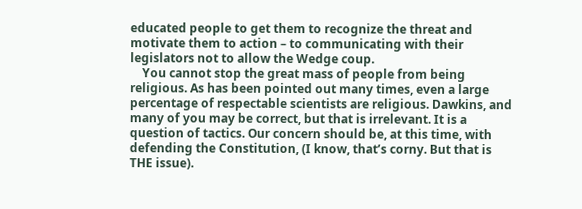educated people to get them to recognize the threat and motivate them to action – to communicating with their legislators not to allow the Wedge coup.
    You cannot stop the great mass of people from being religious. As has been pointed out many times, even a large percentage of respectable scientists are religious. Dawkins, and many of you may be correct, but that is irrelevant. It is a question of tactics. Our concern should be, at this time, with defending the Constitution, (I know, that’s corny. But that is THE issue).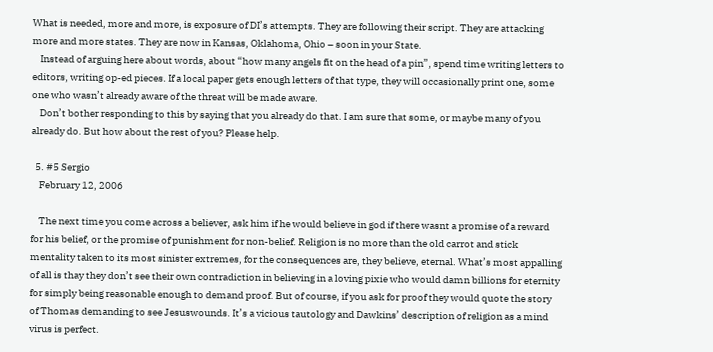What is needed, more and more, is exposure of DI’s attempts. They are following their script. They are attacking more and more states. They are now in Kansas, Oklahoma, Ohio – soon in your State.
    Instead of arguing here about words, about “how many angels fit on the head of a pin”, spend time writing letters to editors, writing op-ed pieces. If a local paper gets enough letters of that type, they will occasionally print one, some one who wasn’t already aware of the threat will be made aware.
    Don’t bother responding to this by saying that you already do that. I am sure that some, or maybe many of you already do. But how about the rest of you? Please help.

  5. #5 Sergio
    February 12, 2006

    The next time you come across a believer, ask him if he would believe in god if there wasnt a promise of a reward for his belief, or the promise of punishment for non-belief. Religion is no more than the old carrot and stick mentality taken to its most sinister extremes, for the consequences are, they believe, eternal. What’s most appalling of all is thay they don’t see their own contradiction in believing in a loving pixie who would damn billions for eternity for simply being reasonable enough to demand proof. But of course, if you ask for proof they would quote the story of Thomas demanding to see Jesuswounds. It’s a vicious tautology and Dawkins’ description of religion as a mind virus is perfect.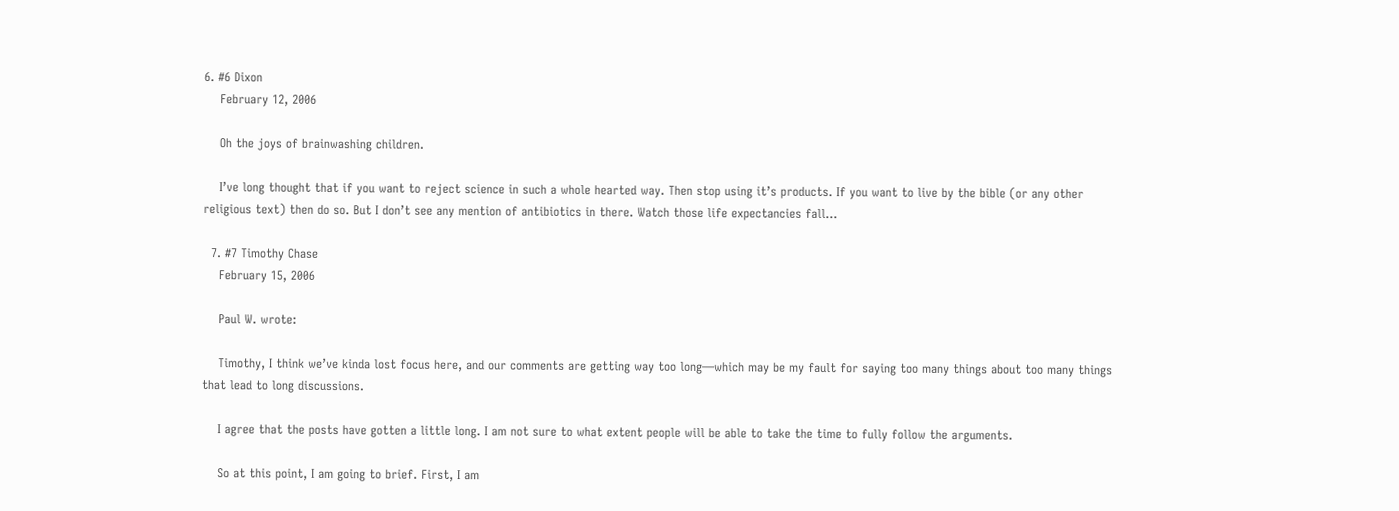6. #6 Dixon
    February 12, 2006

    Oh the joys of brainwashing children.

    I’ve long thought that if you want to reject science in such a whole hearted way. Then stop using it’s products. If you want to live by the bible (or any other religious text) then do so. But I don’t see any mention of antibiotics in there. Watch those life expectancies fall…

  7. #7 Timothy Chase
    February 15, 2006

    Paul W. wrote:

    Timothy, I think we’ve kinda lost focus here, and our comments are getting way too long—which may be my fault for saying too many things about too many things that lead to long discussions.

    I agree that the posts have gotten a little long. I am not sure to what extent people will be able to take the time to fully follow the arguments.

    So at this point, I am going to brief. First, I am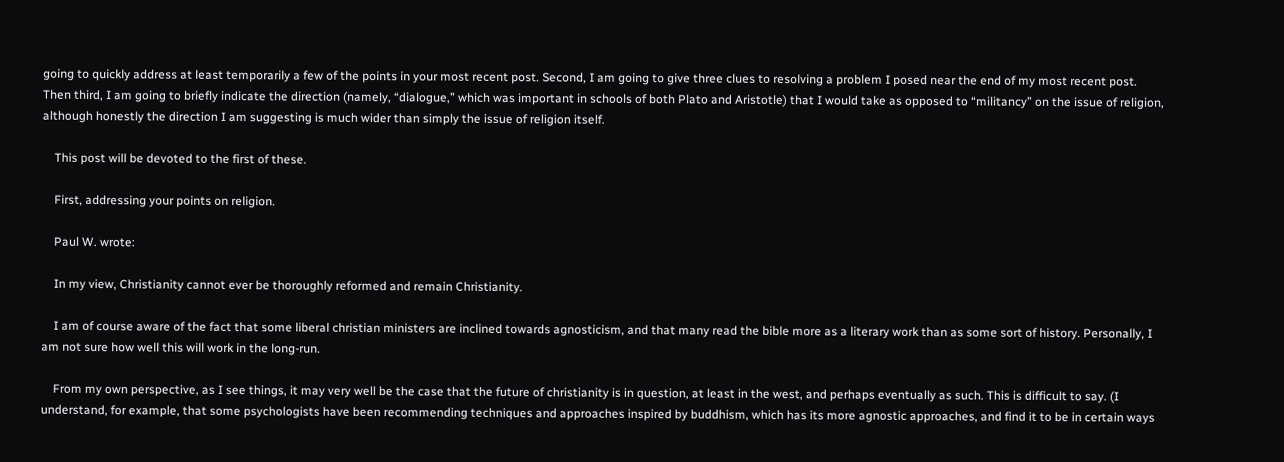going to quickly address at least temporarily a few of the points in your most recent post. Second, I am going to give three clues to resolving a problem I posed near the end of my most recent post. Then third, I am going to briefly indicate the direction (namely, “dialogue,” which was important in schools of both Plato and Aristotle) that I would take as opposed to “militancy” on the issue of religion, although honestly the direction I am suggesting is much wider than simply the issue of religion itself.

    This post will be devoted to the first of these.

    First, addressing your points on religion.

    Paul W. wrote:

    In my view, Christianity cannot ever be thoroughly reformed and remain Christianity.

    I am of course aware of the fact that some liberal christian ministers are inclined towards agnosticism, and that many read the bible more as a literary work than as some sort of history. Personally, I am not sure how well this will work in the long-run.

    From my own perspective, as I see things, it may very well be the case that the future of christianity is in question, at least in the west, and perhaps eventually as such. This is difficult to say. (I understand, for example, that some psychologists have been recommending techniques and approaches inspired by buddhism, which has its more agnostic approaches, and find it to be in certain ways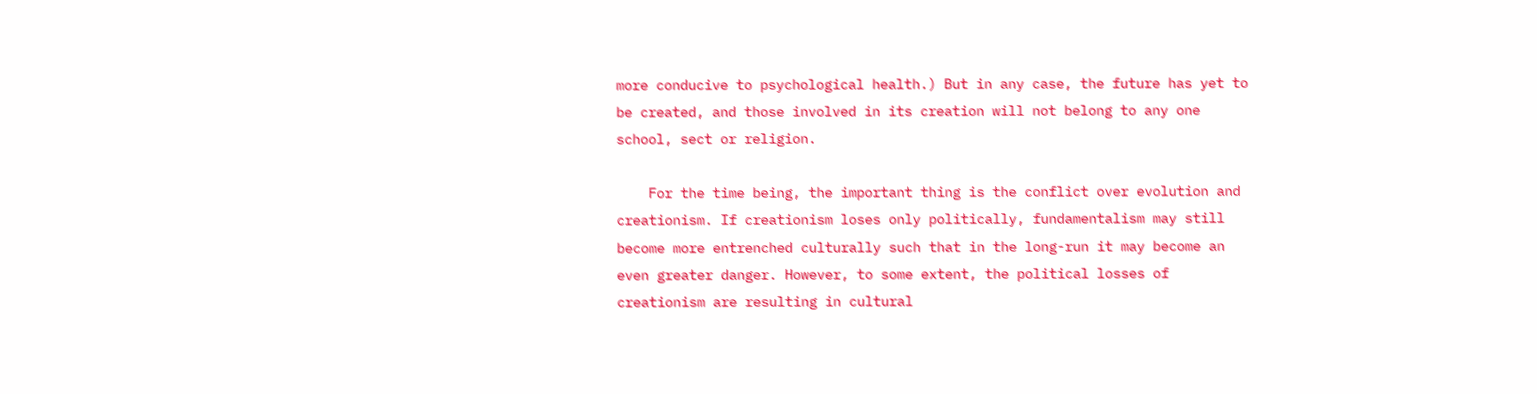more conducive to psychological health.) But in any case, the future has yet to be created, and those involved in its creation will not belong to any one school, sect or religion.

    For the time being, the important thing is the conflict over evolution and creationism. If creationism loses only politically, fundamentalism may still become more entrenched culturally such that in the long-run it may become an even greater danger. However, to some extent, the political losses of creationism are resulting in cultural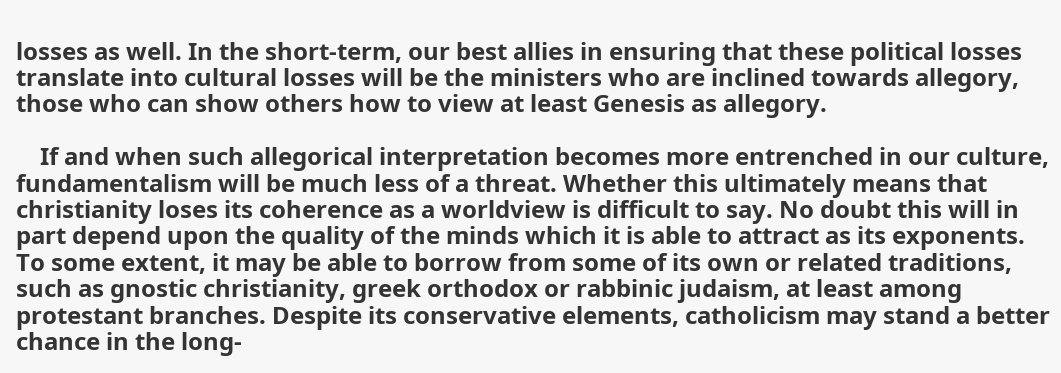losses as well. In the short-term, our best allies in ensuring that these political losses translate into cultural losses will be the ministers who are inclined towards allegory, those who can show others how to view at least Genesis as allegory.

    If and when such allegorical interpretation becomes more entrenched in our culture, fundamentalism will be much less of a threat. Whether this ultimately means that christianity loses its coherence as a worldview is difficult to say. No doubt this will in part depend upon the quality of the minds which it is able to attract as its exponents. To some extent, it may be able to borrow from some of its own or related traditions, such as gnostic christianity, greek orthodox or rabbinic judaism, at least among protestant branches. Despite its conservative elements, catholicism may stand a better chance in the long-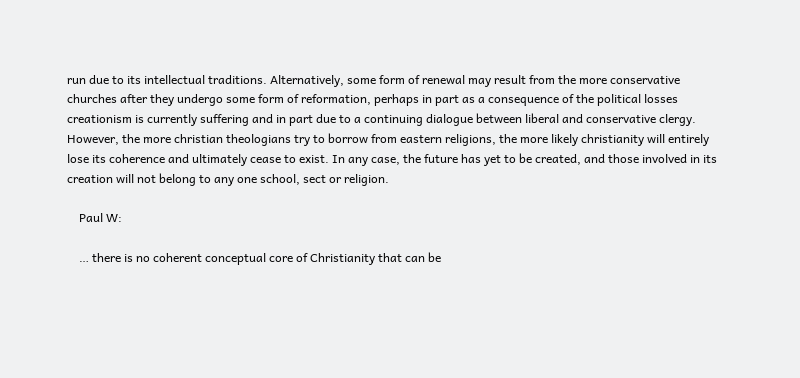run due to its intellectual traditions. Alternatively, some form of renewal may result from the more conservative churches after they undergo some form of reformation, perhaps in part as a consequence of the political losses creationism is currently suffering and in part due to a continuing dialogue between liberal and conservative clergy. However, the more christian theologians try to borrow from eastern religions, the more likely christianity will entirely lose its coherence and ultimately cease to exist. In any case, the future has yet to be created, and those involved in its creation will not belong to any one school, sect or religion.

    Paul W:

    … there is no coherent conceptual core of Christianity that can be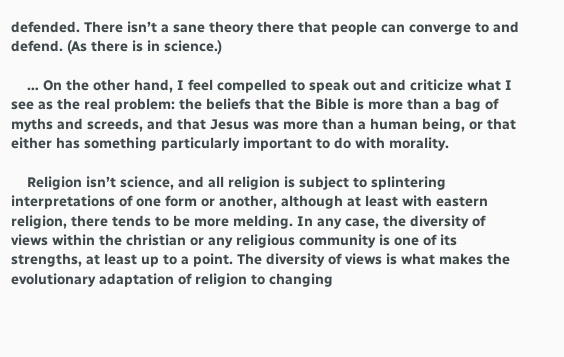defended. There isn’t a sane theory there that people can converge to and defend. (As there is in science.)

    … On the other hand, I feel compelled to speak out and criticize what I see as the real problem: the beliefs that the Bible is more than a bag of myths and screeds, and that Jesus was more than a human being, or that either has something particularly important to do with morality.

    Religion isn’t science, and all religion is subject to splintering interpretations of one form or another, although at least with eastern religion, there tends to be more melding. In any case, the diversity of views within the christian or any religious community is one of its strengths, at least up to a point. The diversity of views is what makes the evolutionary adaptation of religion to changing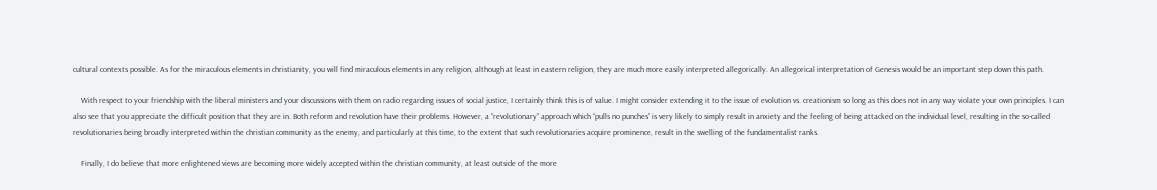cultural contexts possible. As for the miraculous elements in christianity, you will find miraculous elements in any religion, although at least in eastern religion, they are much more easily interpreted allegorically. An allegorical interpretation of Genesis would be an important step down this path.

    With respect to your friendship with the liberal ministers and your discussions with them on radio regarding issues of social justice, I certainly think this is of value. I might consider extending it to the issue of evolution vs. creationism so long as this does not in any way violate your own principles. I can also see that you appreciate the difficult position that they are in. Both reform and revolution have their problems. However, a “revolutionary” approach which “pulls no punches” is very likely to simply result in anxiety and the feeling of being attacked on the individual level, resulting in the so-called revolutionaries being broadly interpreted within the christian community as the enemy, and particularly at this time, to the extent that such revolutionaries acquire prominence, result in the swelling of the fundamentalist ranks.

    Finally, I do believe that more enlightened views are becoming more widely accepted within the christian community, at least outside of the more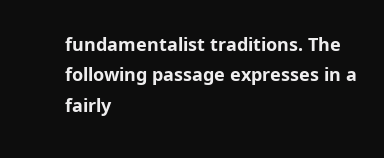fundamentalist traditions. The following passage expresses in a fairly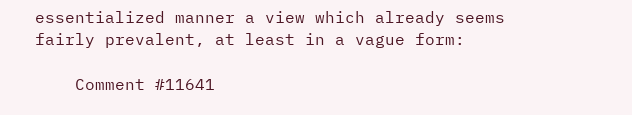essentialized manner a view which already seems fairly prevalent, at least in a vague form:

    Comment #11641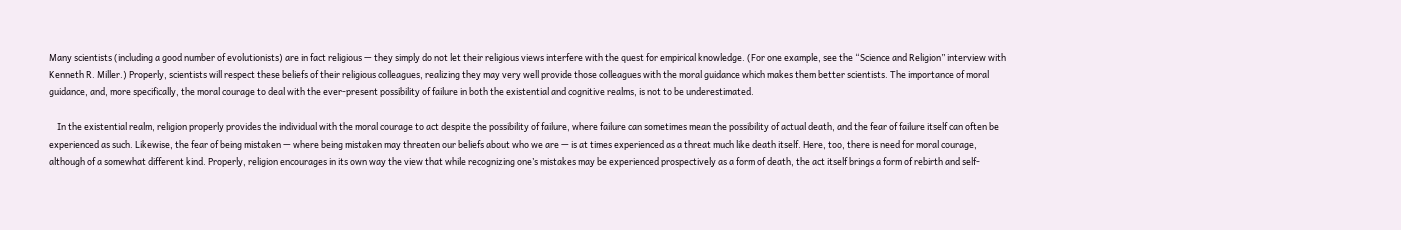Many scientists (including a good number of evolutionists) are in fact religious — they simply do not let their religious views interfere with the quest for empirical knowledge. (For one example, see the “Science and Religion” interview with Kenneth R. Miller.) Properly, scientists will respect these beliefs of their religious colleagues, realizing they may very well provide those colleagues with the moral guidance which makes them better scientists. The importance of moral guidance, and, more specifically, the moral courage to deal with the ever-present possibility of failure in both the existential and cognitive realms, is not to be underestimated.

    In the existential realm, religion properly provides the individual with the moral courage to act despite the possibility of failure, where failure can sometimes mean the possibility of actual death, and the fear of failure itself can often be experienced as such. Likewise, the fear of being mistaken — where being mistaken may threaten our beliefs about who we are — is at times experienced as a threat much like death itself. Here, too, there is need for moral courage, although of a somewhat different kind. Properly, religion encourages in its own way the view that while recognizing one’s mistakes may be experienced prospectively as a form of death, the act itself brings a form of rebirth and self-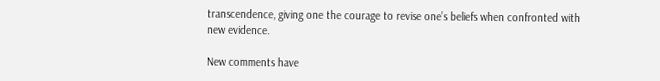transcendence, giving one the courage to revise one’s beliefs when confronted with new evidence.

New comments have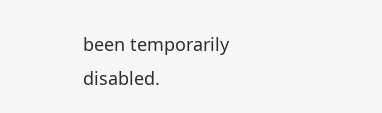been temporarily disabled.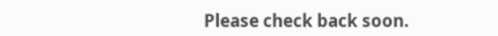Please check back soon.